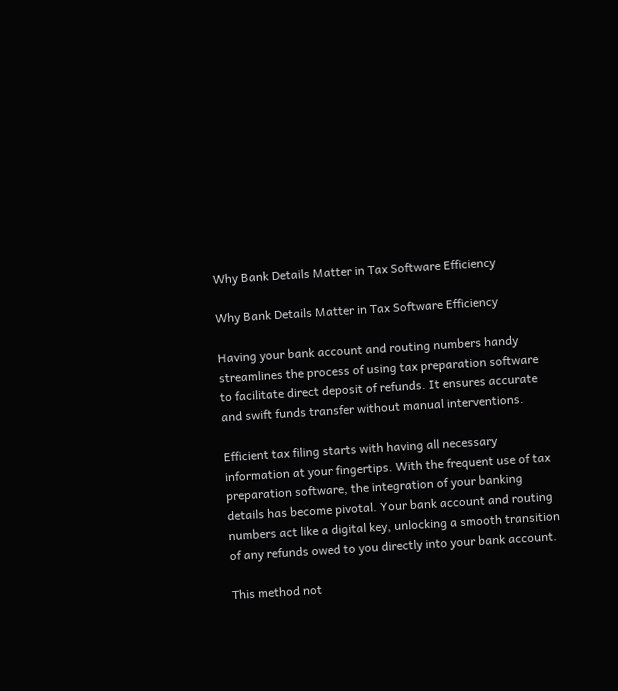Why Bank Details Matter in Tax Software Efficiency

Why Bank Details Matter in Tax Software Efficiency

Having your bank account and routing numbers handy streamlines the process of using tax preparation software to facilitate direct deposit of refunds. It ensures accurate and swift funds transfer without manual interventions.

Efficient tax filing starts with having all necessary information at your fingertips. With the frequent use of tax preparation software, the integration of your banking details has become pivotal. Your bank account and routing numbers act like a digital key, unlocking a smooth transition of any refunds owed to you directly into your bank account.

This method not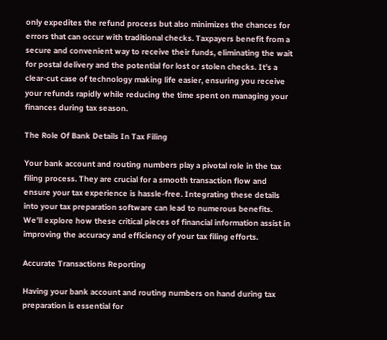only expedites the refund process but also minimizes the chances for errors that can occur with traditional checks. Taxpayers benefit from a secure and convenient way to receive their funds, eliminating the wait for postal delivery and the potential for lost or stolen checks. It’s a clear-cut case of technology making life easier, ensuring you receive your refunds rapidly while reducing the time spent on managing your finances during tax season.

The Role Of Bank Details In Tax Filing

Your bank account and routing numbers play a pivotal role in the tax filing process. They are crucial for a smooth transaction flow and ensure your tax experience is hassle-free. Integrating these details into your tax preparation software can lead to numerous benefits. We’ll explore how these critical pieces of financial information assist in improving the accuracy and efficiency of your tax filing efforts.

Accurate Transactions Reporting

Having your bank account and routing numbers on hand during tax preparation is essential for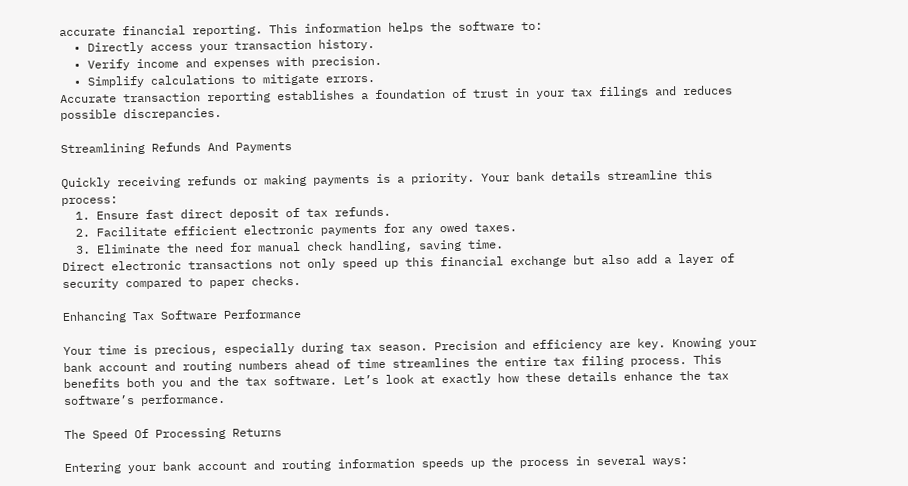accurate financial reporting. This information helps the software to:
  • Directly access your transaction history.
  • Verify income and expenses with precision.
  • Simplify calculations to mitigate errors.
Accurate transaction reporting establishes a foundation of trust in your tax filings and reduces possible discrepancies.

Streamlining Refunds And Payments

Quickly receiving refunds or making payments is a priority. Your bank details streamline this process:
  1. Ensure fast direct deposit of tax refunds.
  2. Facilitate efficient electronic payments for any owed taxes.
  3. Eliminate the need for manual check handling, saving time.
Direct electronic transactions not only speed up this financial exchange but also add a layer of security compared to paper checks.

Enhancing Tax Software Performance

Your time is precious, especially during tax season. Precision and efficiency are key. Knowing your bank account and routing numbers ahead of time streamlines the entire tax filing process. This benefits both you and the tax software. Let’s look at exactly how these details enhance the tax software’s performance.

The Speed Of Processing Returns

Entering your bank account and routing information speeds up the process in several ways: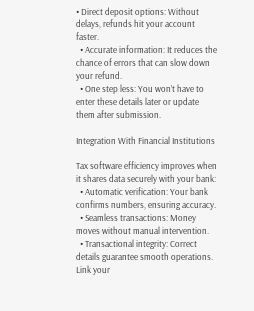• Direct deposit options: Without delays, refunds hit your account faster.
  • Accurate information: It reduces the chance of errors that can slow down your refund.
  • One step less: You won’t have to enter these details later or update them after submission.

Integration With Financial Institutions

Tax software efficiency improves when it shares data securely with your bank:
  • Automatic verification: Your bank confirms numbers, ensuring accuracy.
  • Seamless transactions: Money moves without manual intervention.
  • Transactional integrity: Correct details guarantee smooth operations.
Link your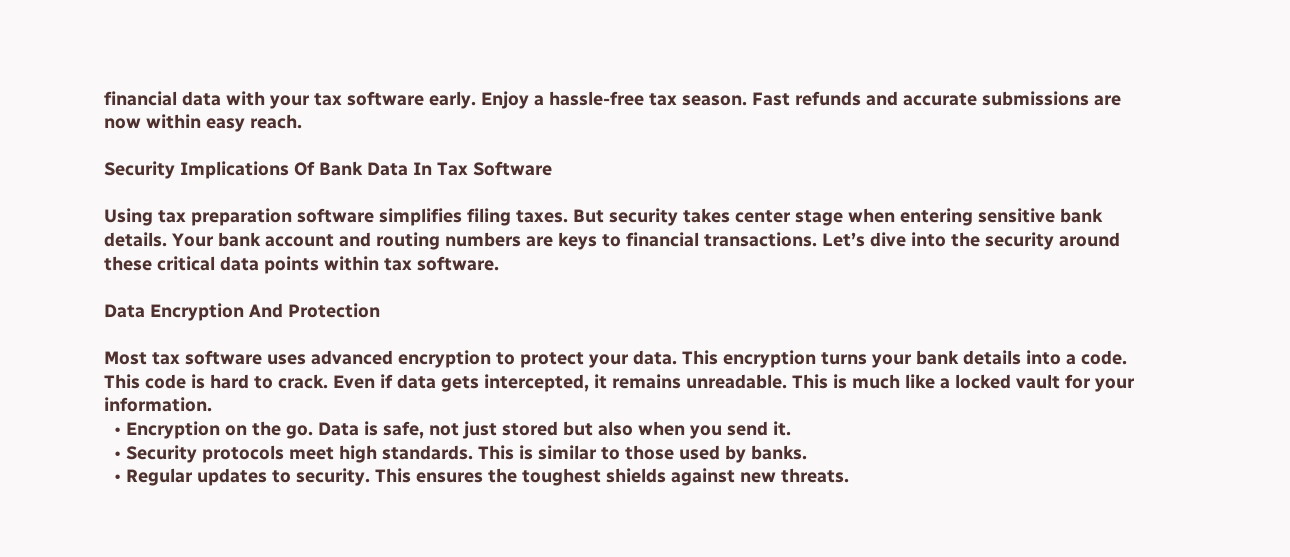financial data with your tax software early. Enjoy a hassle-free tax season. Fast refunds and accurate submissions are now within easy reach.

Security Implications Of Bank Data In Tax Software

Using tax preparation software simplifies filing taxes. But security takes center stage when entering sensitive bank details. Your bank account and routing numbers are keys to financial transactions. Let’s dive into the security around these critical data points within tax software.

Data Encryption And Protection

Most tax software uses advanced encryption to protect your data. This encryption turns your bank details into a code. This code is hard to crack. Even if data gets intercepted, it remains unreadable. This is much like a locked vault for your information.
  • Encryption on the go. Data is safe, not just stored but also when you send it.
  • Security protocols meet high standards. This is similar to those used by banks.
  • Regular updates to security. This ensures the toughest shields against new threats.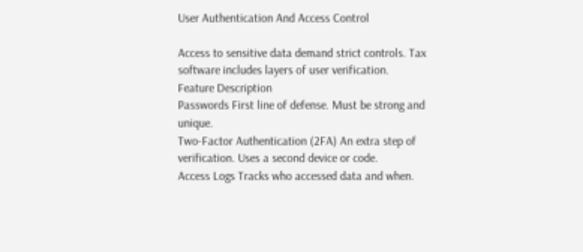User Authentication And Access Control

Access to sensitive data demand strict controls. Tax software includes layers of user verification.
Feature Description
Passwords First line of defense. Must be strong and unique.
Two-Factor Authentication (2FA) An extra step of verification. Uses a second device or code.
Access Logs Tracks who accessed data and when.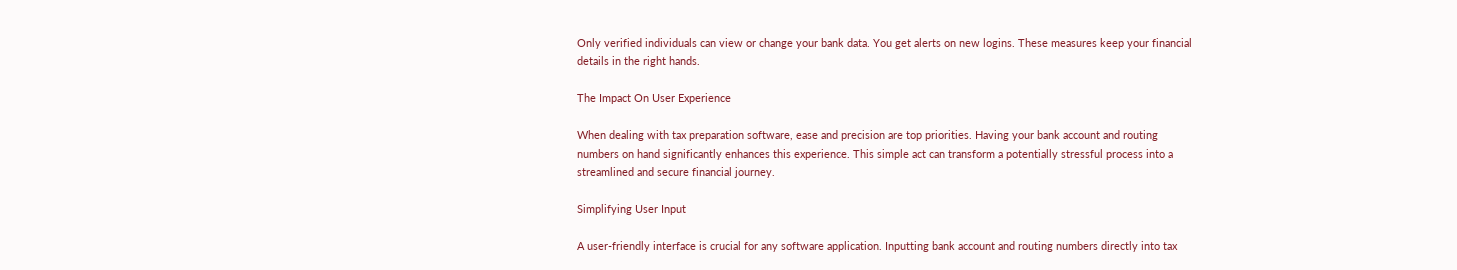Only verified individuals can view or change your bank data. You get alerts on new logins. These measures keep your financial details in the right hands.

The Impact On User Experience

When dealing with tax preparation software, ease and precision are top priorities. Having your bank account and routing numbers on hand significantly enhances this experience. This simple act can transform a potentially stressful process into a streamlined and secure financial journey.

Simplifying User Input

A user-friendly interface is crucial for any software application. Inputting bank account and routing numbers directly into tax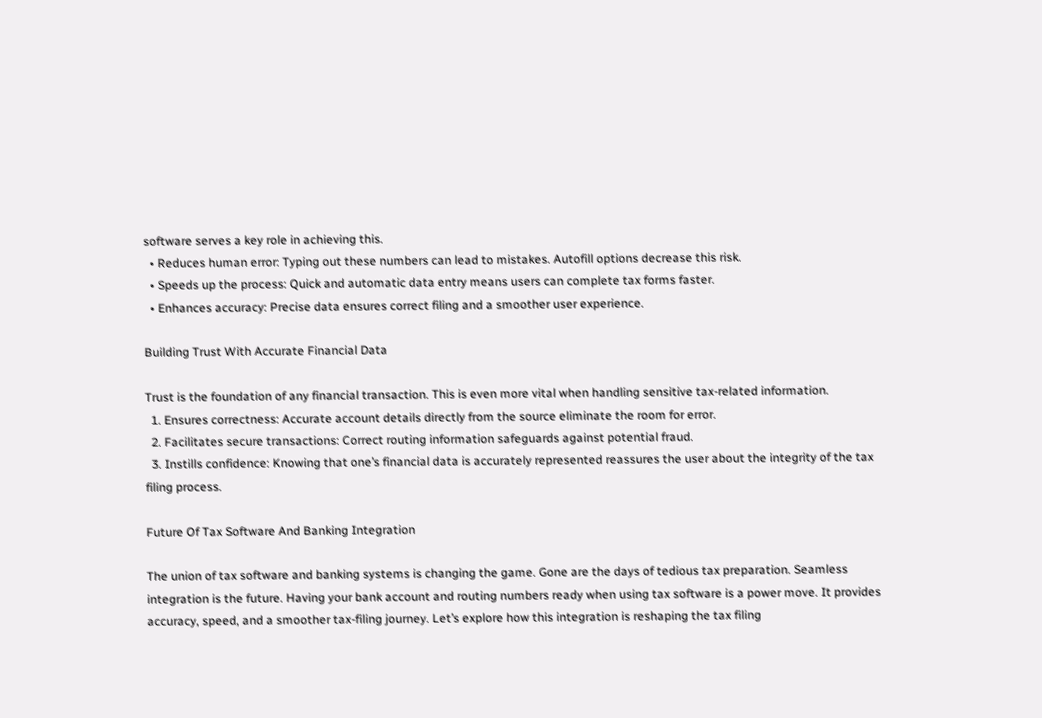software serves a key role in achieving this.
  • Reduces human error: Typing out these numbers can lead to mistakes. Autofill options decrease this risk.
  • Speeds up the process: Quick and automatic data entry means users can complete tax forms faster.
  • Enhances accuracy: Precise data ensures correct filing and a smoother user experience.

Building Trust With Accurate Financial Data

Trust is the foundation of any financial transaction. This is even more vital when handling sensitive tax-related information.
  1. Ensures correctness: Accurate account details directly from the source eliminate the room for error.
  2. Facilitates secure transactions: Correct routing information safeguards against potential fraud.
  3. Instills confidence: Knowing that one’s financial data is accurately represented reassures the user about the integrity of the tax filing process.

Future Of Tax Software And Banking Integration

The union of tax software and banking systems is changing the game. Gone are the days of tedious tax preparation. Seamless integration is the future. Having your bank account and routing numbers ready when using tax software is a power move. It provides accuracy, speed, and a smoother tax-filing journey. Let’s explore how this integration is reshaping the tax filing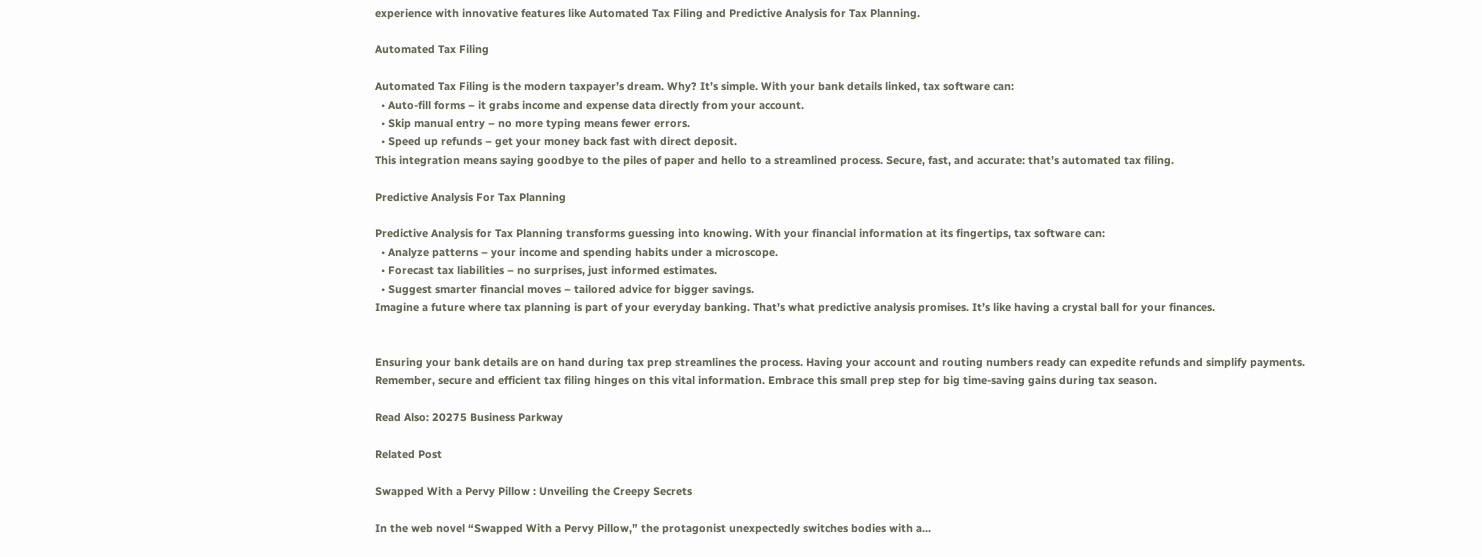experience with innovative features like Automated Tax Filing and Predictive Analysis for Tax Planning.

Automated Tax Filing

Automated Tax Filing is the modern taxpayer’s dream. Why? It’s simple. With your bank details linked, tax software can:
  • Auto-fill forms – it grabs income and expense data directly from your account.
  • Skip manual entry – no more typing means fewer errors.
  • Speed up refunds – get your money back fast with direct deposit.
This integration means saying goodbye to the piles of paper and hello to a streamlined process. Secure, fast, and accurate: that’s automated tax filing.

Predictive Analysis For Tax Planning

Predictive Analysis for Tax Planning transforms guessing into knowing. With your financial information at its fingertips, tax software can:
  • Analyze patterns – your income and spending habits under a microscope.
  • Forecast tax liabilities – no surprises, just informed estimates.
  • Suggest smarter financial moves – tailored advice for bigger savings.
Imagine a future where tax planning is part of your everyday banking. That’s what predictive analysis promises. It’s like having a crystal ball for your finances.


Ensuring your bank details are on hand during tax prep streamlines the process. Having your account and routing numbers ready can expedite refunds and simplify payments. Remember, secure and efficient tax filing hinges on this vital information. Embrace this small prep step for big time-saving gains during tax season.

Read Also: 20275 Business Parkway

Related Post

Swapped With a Pervy Pillow : Unveiling the Creepy Secrets

In the web novel “Swapped With a Pervy Pillow,” the protagonist unexpectedly switches bodies with a...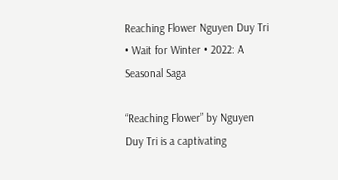Reaching Flower Nguyen Duy Tri • Wait for Winter • 2022: A Seasonal Saga

“Reaching Flower” by Nguyen Duy Tri is a captivating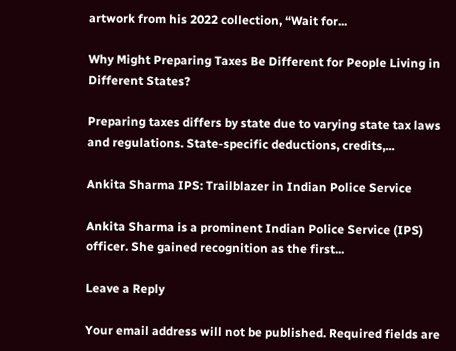artwork from his 2022 collection, “Wait for...

Why Might Preparing Taxes Be Different for People Living in Different States?

Preparing taxes differs by state due to varying state tax laws and regulations. State-specific deductions, credits,...

Ankita Sharma IPS: Trailblazer in Indian Police Service

Ankita Sharma is a prominent Indian Police Service (IPS) officer. She gained recognition as the first...

Leave a Reply

Your email address will not be published. Required fields are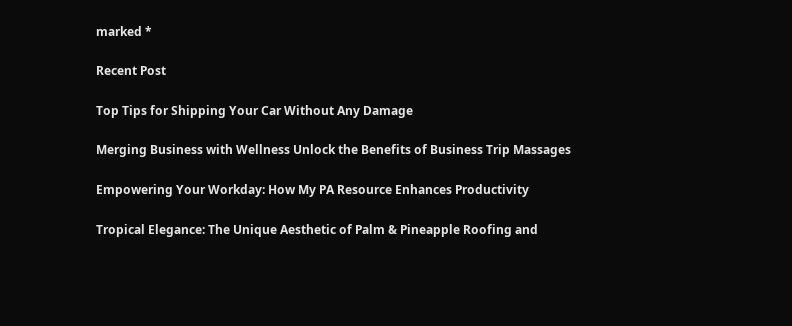marked *

Recent Post

Top Tips for Shipping Your Car Without Any Damage

Merging Business with Wellness Unlock the Benefits of Business Trip Massages

Empowering Your Workday: How My PA Resource Enhances Productivity

Tropical Elegance: The Unique Aesthetic of Palm & Pineapple Roofing and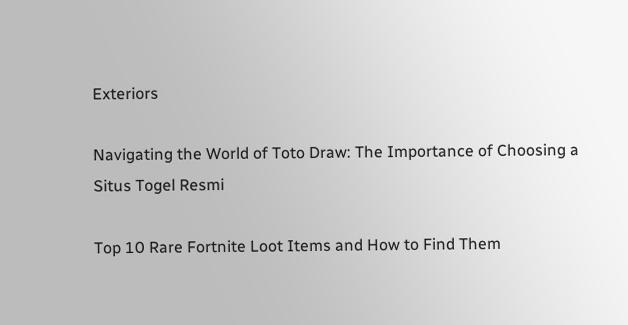Exteriors

Navigating the World of Toto Draw: The Importance of Choosing a Situs Togel Resmi

Top 10 Rare Fortnite Loot Items and How to Find Them